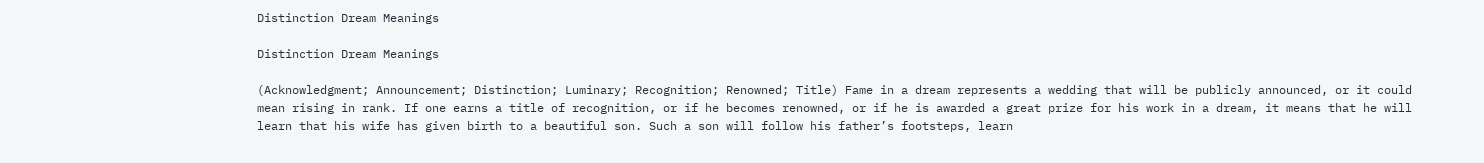Distinction Dream Meanings

Distinction Dream Meanings

(Acknowledgment; Announcement; Distinction; Luminary; Recognition; Renowned; Title) Fame in a dream represents a wedding that will be publicly announced, or it could mean rising in rank. If one earns a title of recognition, or if he becomes renowned, or if he is awarded a great prize for his work in a dream, it means that he will learn that his wife has given birth to a beautiful son. Such a son will follow his father’s footsteps, learn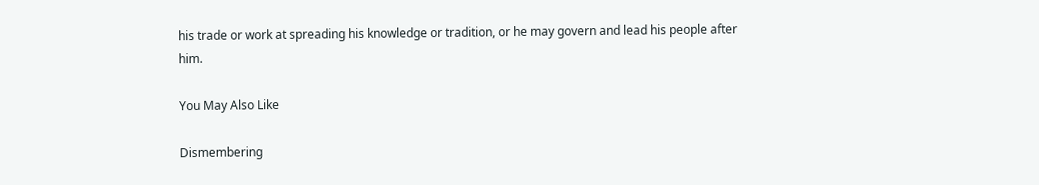his trade or work at spreading his knowledge or tradition, or he may govern and lead his people after him.

You May Also Like

Dismembering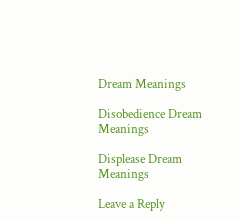Dream Meanings

Disobedience Dream Meanings

Displease Dream Meanings

Leave a Reply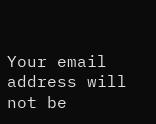Your email address will not be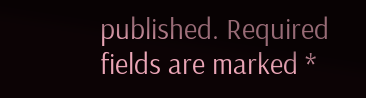published. Required fields are marked *